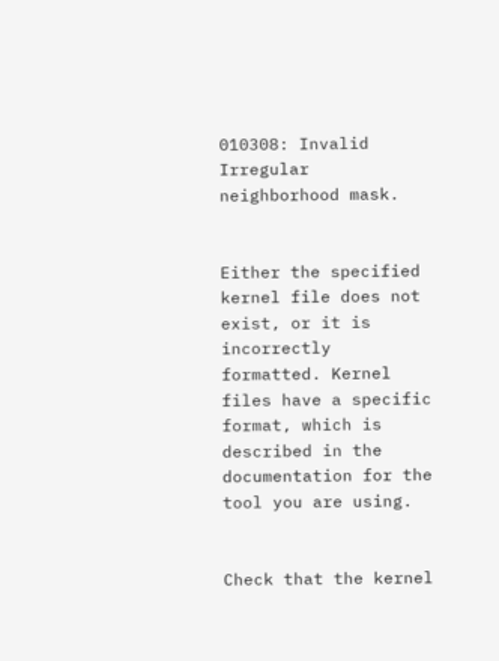010308: Invalid Irregular neighborhood mask.


Either the specified kernel file does not exist, or it is incorrectly formatted. Kernel files have a specific format, which is described in the documentation for the tool you are using.


Check that the kernel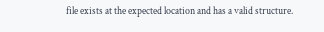file exists at the expected location and has a valid structure.